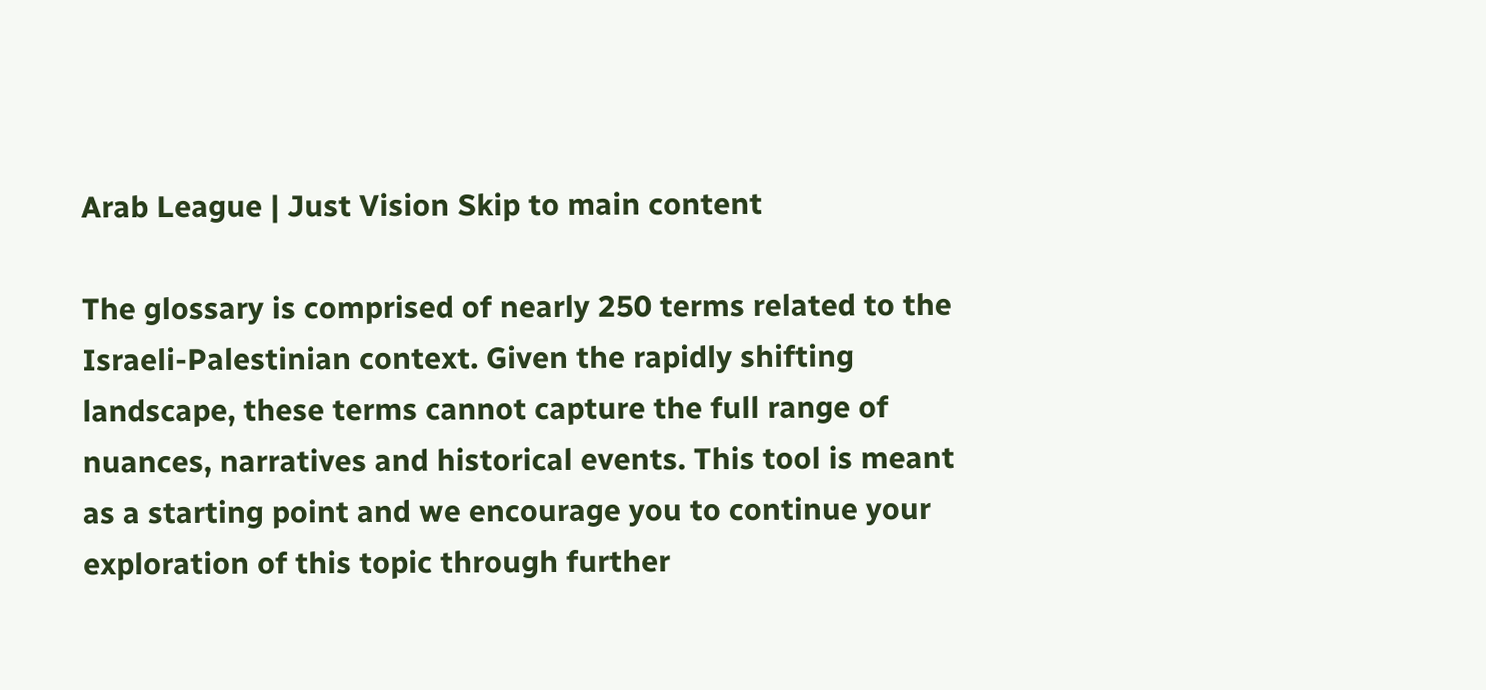Arab League | Just Vision Skip to main content

The glossary is comprised of nearly 250 terms related to the Israeli-Palestinian context. Given the rapidly shifting landscape, these terms cannot capture the full range of nuances, narratives and historical events. This tool is meant as a starting point and we encourage you to continue your exploration of this topic through further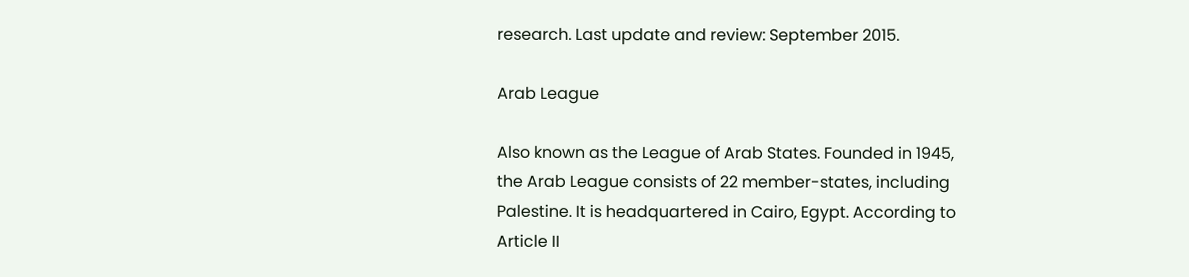research. Last update and review: September 2015.

Arab League

Also known as the League of Arab States. Founded in 1945, the Arab League consists of 22 member-states, including Palestine. It is headquartered in Cairo, Egypt. According to Article II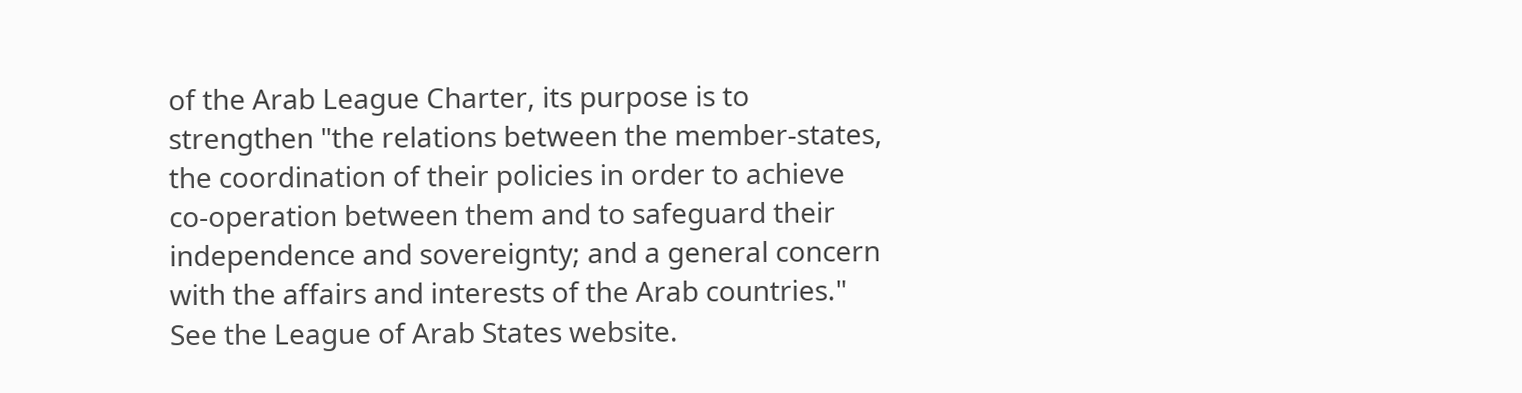of the Arab League Charter, its purpose is to strengthen "the relations between the member-states, the coordination of their policies in order to achieve co-operation between them and to safeguard their independence and sovereignty; and a general concern with the affairs and interests of the Arab countries." See the League of Arab States website.